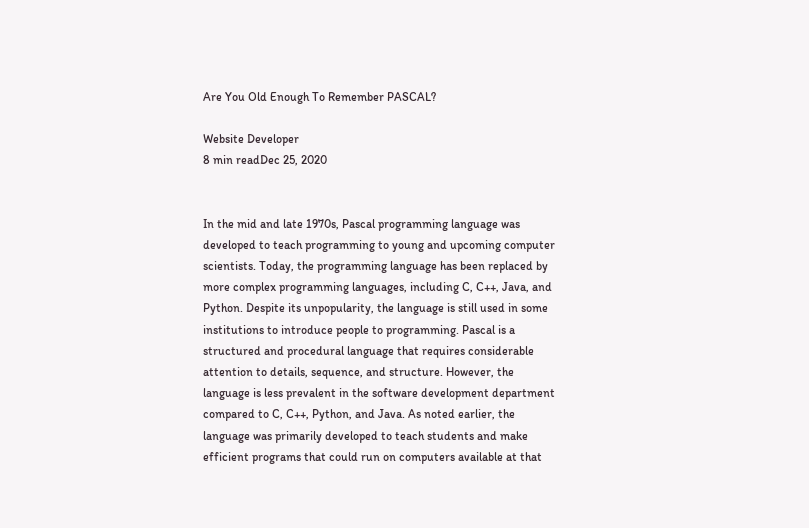Are You Old Enough To Remember PASCAL?

Website Developer
8 min readDec 25, 2020


In the mid and late 1970s, Pascal programming language was developed to teach programming to young and upcoming computer scientists. Today, the programming language has been replaced by more complex programming languages, including C, C++, Java, and Python. Despite its unpopularity, the language is still used in some institutions to introduce people to programming. Pascal is a structured and procedural language that requires considerable attention to details, sequence, and structure. However, the language is less prevalent in the software development department compared to C, C++, Python, and Java. As noted earlier, the language was primarily developed to teach students and make efficient programs that could run on computers available at that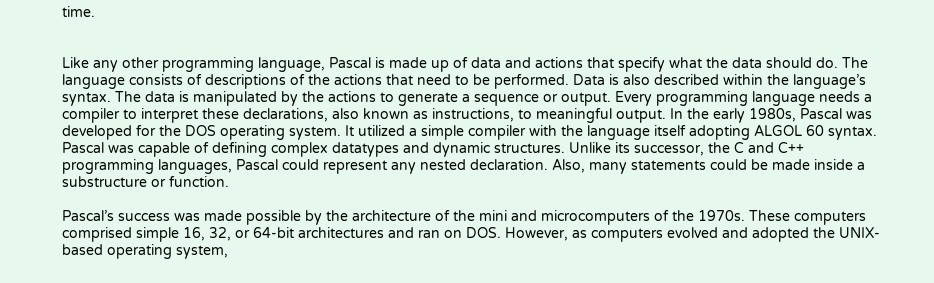time.


Like any other programming language, Pascal is made up of data and actions that specify what the data should do. The language consists of descriptions of the actions that need to be performed. Data is also described within the language’s syntax. The data is manipulated by the actions to generate a sequence or output. Every programming language needs a compiler to interpret these declarations, also known as instructions, to meaningful output. In the early 1980s, Pascal was developed for the DOS operating system. It utilized a simple compiler with the language itself adopting ALGOL 60 syntax. Pascal was capable of defining complex datatypes and dynamic structures. Unlike its successor, the C and C++ programming languages, Pascal could represent any nested declaration. Also, many statements could be made inside a substructure or function.

Pascal’s success was made possible by the architecture of the mini and microcomputers of the 1970s. These computers comprised simple 16, 32, or 64-bit architectures and ran on DOS. However, as computers evolved and adopted the UNIX-based operating system,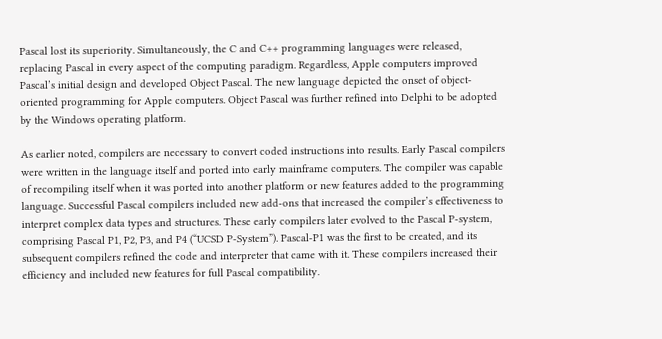Pascal lost its superiority. Simultaneously, the C and C++ programming languages were released, replacing Pascal in every aspect of the computing paradigm. Regardless, Apple computers improved Pascal’s initial design and developed Object Pascal. The new language depicted the onset of object-oriented programming for Apple computers. Object Pascal was further refined into Delphi to be adopted by the Windows operating platform.

As earlier noted, compilers are necessary to convert coded instructions into results. Early Pascal compilers were written in the language itself and ported into early mainframe computers. The compiler was capable of recompiling itself when it was ported into another platform or new features added to the programming language. Successful Pascal compilers included new add-ons that increased the compiler’s effectiveness to interpret complex data types and structures. These early compilers later evolved to the Pascal P-system, comprising Pascal P1, P2, P3, and P4 (“UCSD P-System”). Pascal-P1 was the first to be created, and its subsequent compilers refined the code and interpreter that came with it. These compilers increased their efficiency and included new features for full Pascal compatibility.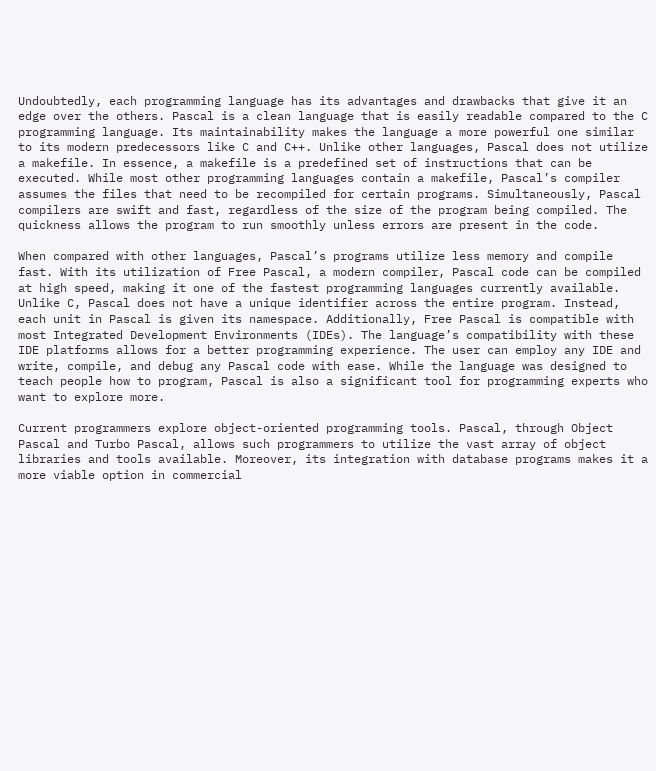Undoubtedly, each programming language has its advantages and drawbacks that give it an edge over the others. Pascal is a clean language that is easily readable compared to the C programming language. Its maintainability makes the language a more powerful one similar to its modern predecessors like C and C++. Unlike other languages, Pascal does not utilize a makefile. In essence, a makefile is a predefined set of instructions that can be executed. While most other programming languages contain a makefile, Pascal’s compiler assumes the files that need to be recompiled for certain programs. Simultaneously, Pascal compilers are swift and fast, regardless of the size of the program being compiled. The quickness allows the program to run smoothly unless errors are present in the code.

When compared with other languages, Pascal’s programs utilize less memory and compile fast. With its utilization of Free Pascal, a modern compiler, Pascal code can be compiled at high speed, making it one of the fastest programming languages currently available. Unlike C, Pascal does not have a unique identifier across the entire program. Instead, each unit in Pascal is given its namespace. Additionally, Free Pascal is compatible with most Integrated Development Environments (IDEs). The language’s compatibility with these IDE platforms allows for a better programming experience. The user can employ any IDE and write, compile, and debug any Pascal code with ease. While the language was designed to teach people how to program, Pascal is also a significant tool for programming experts who want to explore more.

Current programmers explore object-oriented programming tools. Pascal, through Object Pascal and Turbo Pascal, allows such programmers to utilize the vast array of object libraries and tools available. Moreover, its integration with database programs makes it a more viable option in commercial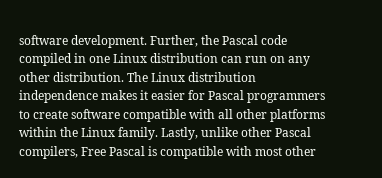software development. Further, the Pascal code compiled in one Linux distribution can run on any other distribution. The Linux distribution independence makes it easier for Pascal programmers to create software compatible with all other platforms within the Linux family. Lastly, unlike other Pascal compilers, Free Pascal is compatible with most other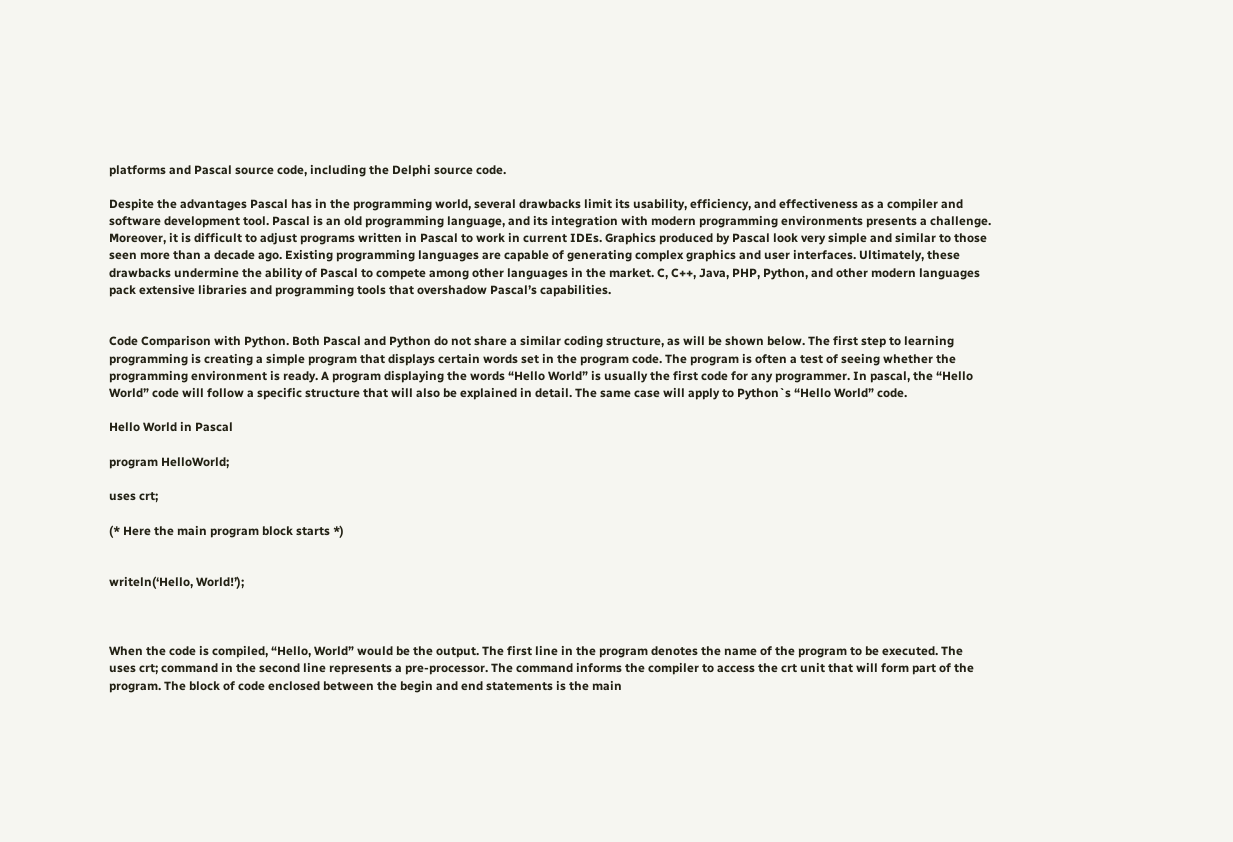platforms and Pascal source code, including the Delphi source code.

Despite the advantages Pascal has in the programming world, several drawbacks limit its usability, efficiency, and effectiveness as a compiler and software development tool. Pascal is an old programming language, and its integration with modern programming environments presents a challenge. Moreover, it is difficult to adjust programs written in Pascal to work in current IDEs. Graphics produced by Pascal look very simple and similar to those seen more than a decade ago. Existing programming languages are capable of generating complex graphics and user interfaces. Ultimately, these drawbacks undermine the ability of Pascal to compete among other languages in the market. C, C++, Java, PHP, Python, and other modern languages pack extensive libraries and programming tools that overshadow Pascal’s capabilities.


Code Comparison with Python. Both Pascal and Python do not share a similar coding structure, as will be shown below. The first step to learning programming is creating a simple program that displays certain words set in the program code. The program is often a test of seeing whether the programming environment is ready. A program displaying the words “Hello World” is usually the first code for any programmer. In pascal, the “Hello World” code will follow a specific structure that will also be explained in detail. The same case will apply to Python`s “Hello World” code.

Hello World in Pascal

program HelloWorld;

uses crt;

(* Here the main program block starts *)


writeln(‘Hello, World!’);



When the code is compiled, “Hello, World” would be the output. The first line in the program denotes the name of the program to be executed. The uses crt; command in the second line represents a pre-processor. The command informs the compiler to access the crt unit that will form part of the program. The block of code enclosed between the begin and end statements is the main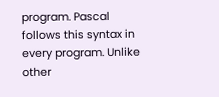program. Pascal follows this syntax in every program. Unlike other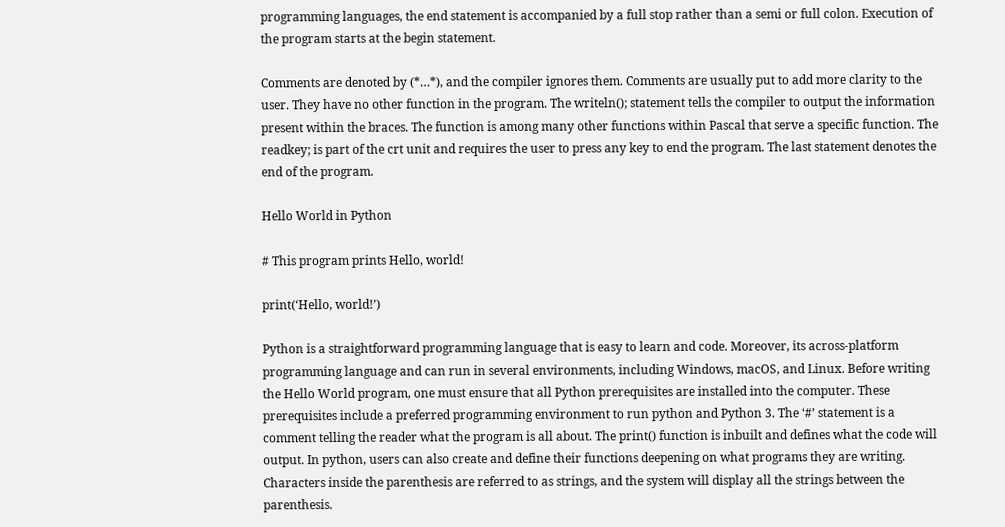programming languages, the end statement is accompanied by a full stop rather than a semi or full colon. Execution of the program starts at the begin statement.

Comments are denoted by (*…*), and the compiler ignores them. Comments are usually put to add more clarity to the user. They have no other function in the program. The writeln(); statement tells the compiler to output the information present within the braces. The function is among many other functions within Pascal that serve a specific function. The readkey; is part of the crt unit and requires the user to press any key to end the program. The last statement denotes the end of the program.

Hello World in Python

# This program prints Hello, world!

print(‘Hello, world!’)

Python is a straightforward programming language that is easy to learn and code. Moreover, its across-platform programming language and can run in several environments, including Windows, macOS, and Linux. Before writing the Hello World program, one must ensure that all Python prerequisites are installed into the computer. These prerequisites include a preferred programming environment to run python and Python 3. The ‘#’ statement is a comment telling the reader what the program is all about. The print() function is inbuilt and defines what the code will output. In python, users can also create and define their functions deepening on what programs they are writing. Characters inside the parenthesis are referred to as strings, and the system will display all the strings between the parenthesis.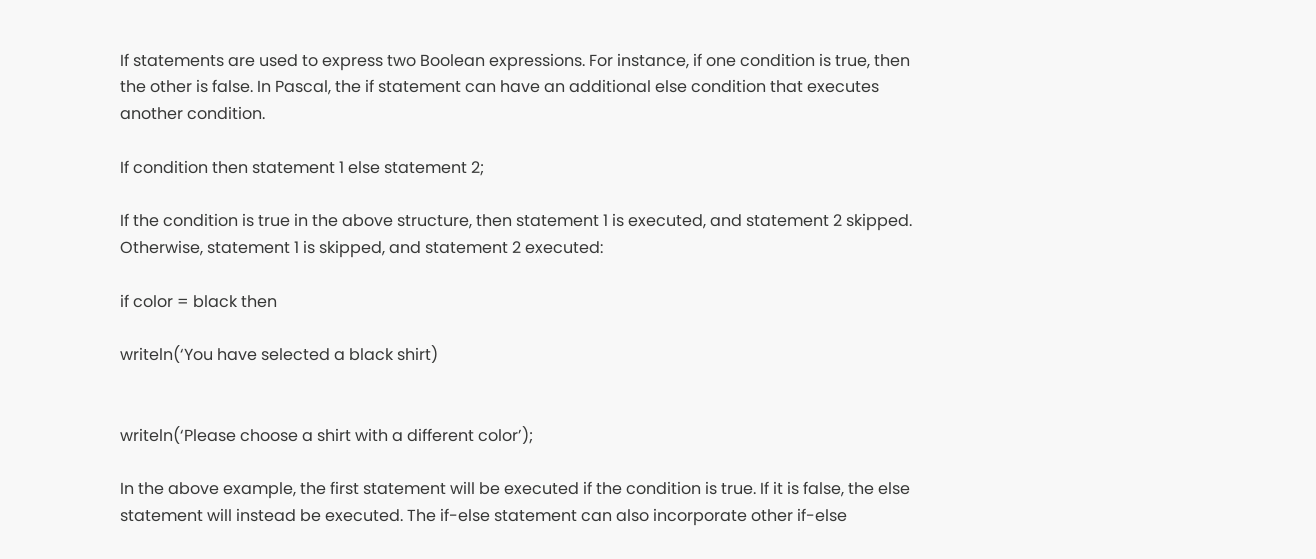If statements are used to express two Boolean expressions. For instance, if one condition is true, then the other is false. In Pascal, the if statement can have an additional else condition that executes another condition.

If condition then statement 1 else statement 2;

If the condition is true in the above structure, then statement 1 is executed, and statement 2 skipped. Otherwise, statement 1 is skipped, and statement 2 executed:

if color = black then

writeln(‘You have selected a black shirt)


writeln(‘Please choose a shirt with a different color’);

In the above example, the first statement will be executed if the condition is true. If it is false, the else statement will instead be executed. The if-else statement can also incorporate other if-else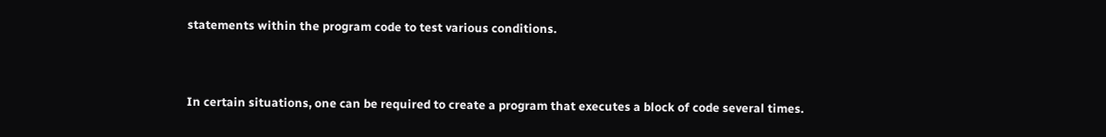statements within the program code to test various conditions.


In certain situations, one can be required to create a program that executes a block of code several times.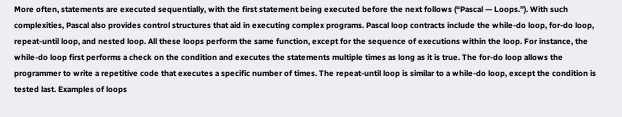More often, statements are executed sequentially, with the first statement being executed before the next follows (“Pascal — Loops.”). With such complexities, Pascal also provides control structures that aid in executing complex programs. Pascal loop contracts include the while-do loop, for-do loop, repeat-until loop, and nested loop. All these loops perform the same function, except for the sequence of executions within the loop. For instance, the while-do loop first performs a check on the condition and executes the statements multiple times as long as it is true. The for-do loop allows the programmer to write a repetitive code that executes a specific number of times. The repeat-until loop is similar to a while-do loop, except the condition is tested last. Examples of loops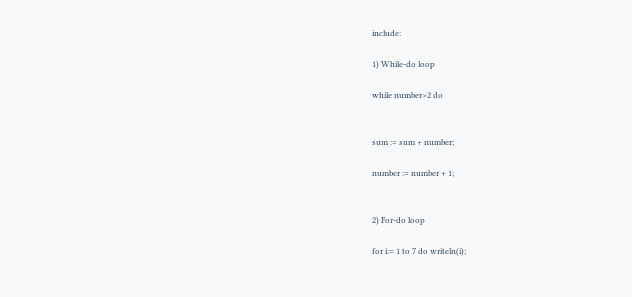include:

1) While-do loop

while number>2 do


sum := sum + number;

number := number + 1;


2) For-do loop

for i:= 1 to 7 do writeln(i);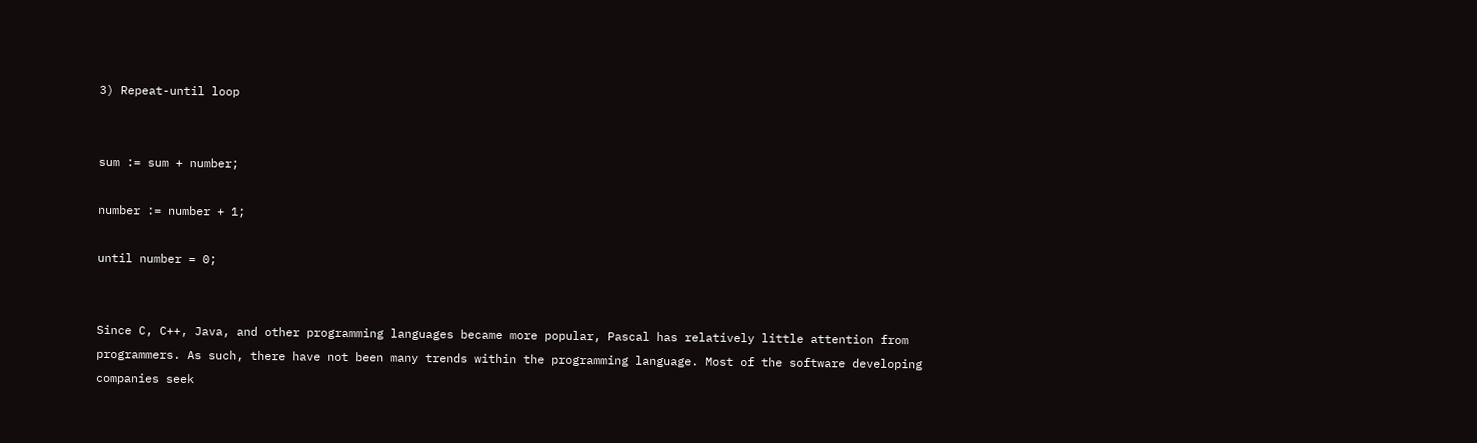3) Repeat-until loop


sum := sum + number;

number := number + 1;

until number = 0;


Since C, C++, Java, and other programming languages became more popular, Pascal has relatively little attention from programmers. As such, there have not been many trends within the programming language. Most of the software developing companies seek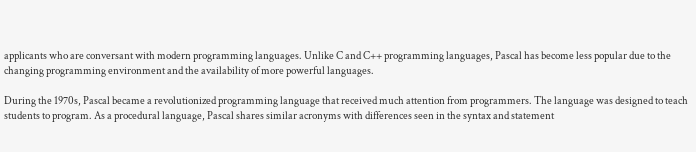applicants who are conversant with modern programming languages. Unlike C and C++ programming languages, Pascal has become less popular due to the changing programming environment and the availability of more powerful languages.

During the 1970s, Pascal became a revolutionized programming language that received much attention from programmers. The language was designed to teach students to program. As a procedural language, Pascal shares similar acronyms with differences seen in the syntax and statement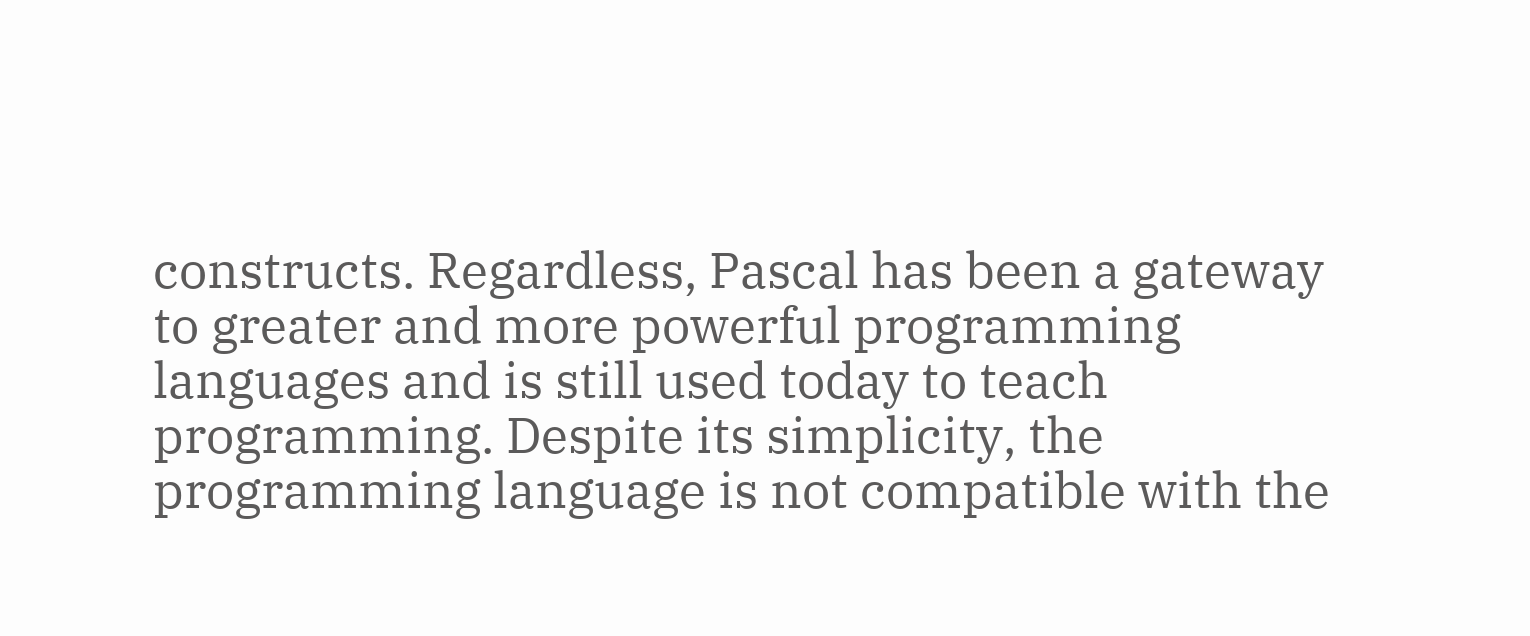constructs. Regardless, Pascal has been a gateway to greater and more powerful programming languages and is still used today to teach programming. Despite its simplicity, the programming language is not compatible with the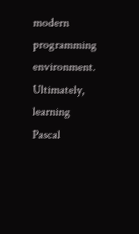modern programming environment. Ultimately, learning Pascal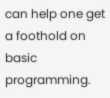can help one get a foothold on basic programming.